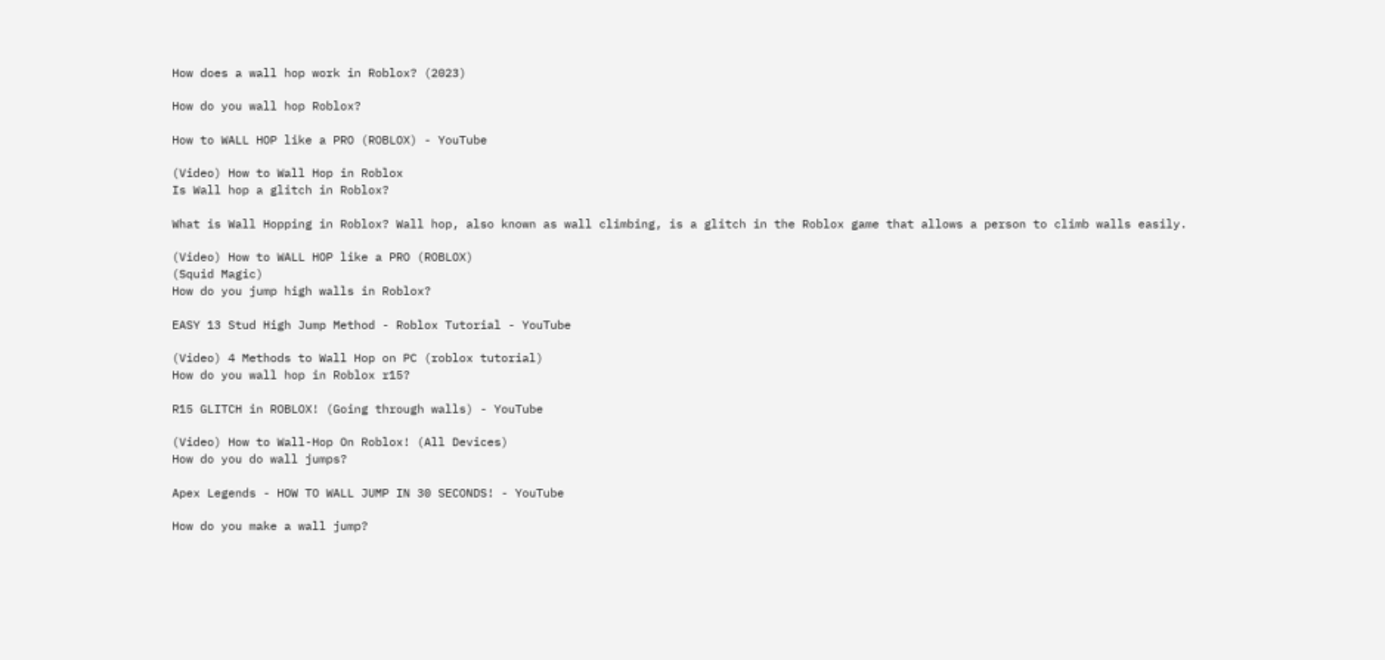How does a wall hop work in Roblox? (2023)

How do you wall hop Roblox?

How to WALL HOP like a PRO (ROBLOX) - YouTube

(Video) How to Wall Hop in Roblox
Is Wall hop a glitch in Roblox?

What is Wall Hopping in Roblox? Wall hop, also known as wall climbing, is a glitch in the Roblox game that allows a person to climb walls easily.

(Video) How to WALL HOP like a PRO (ROBLOX)
(Squid Magic)
How do you jump high walls in Roblox?

EASY 13 Stud High Jump Method - Roblox Tutorial - YouTube

(Video) 4 Methods to Wall Hop on PC (roblox tutorial)
How do you wall hop in Roblox r15?

R15 GLITCH in ROBLOX! (Going through walls) - YouTube

(Video) How to Wall-Hop On Roblox! (All Devices)
How do you do wall jumps?

Apex Legends - HOW TO WALL JUMP IN 30 SECONDS! - YouTube

How do you make a wall jump?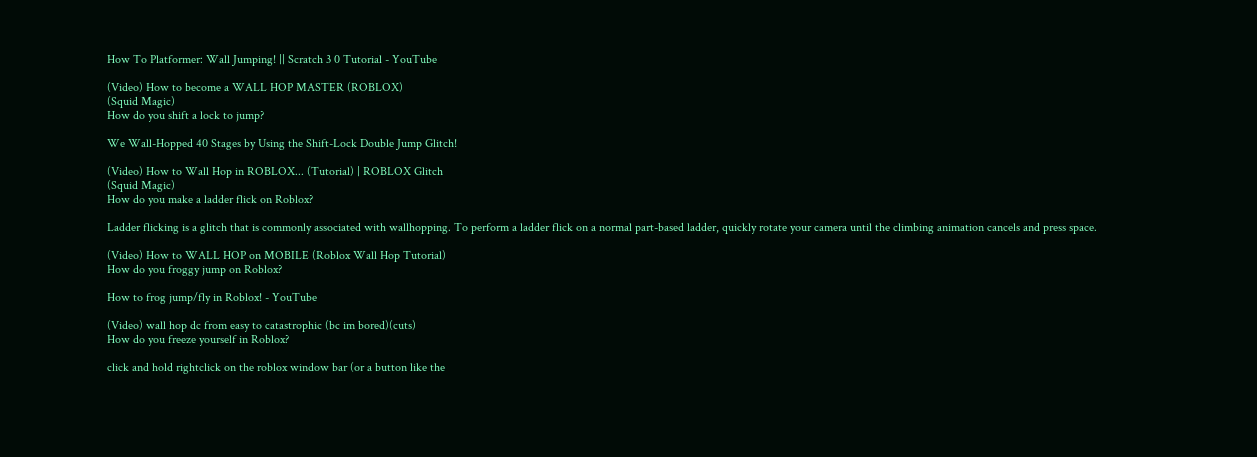How To Platformer: Wall Jumping! || Scratch 3 0 Tutorial - YouTube

(Video) How to become a WALL HOP MASTER (ROBLOX)
(Squid Magic)
How do you shift a lock to jump?

We Wall-Hopped 40 Stages by Using the Shift-Lock Double Jump Glitch!

(Video) How to Wall Hop in ROBLOX... (Tutorial) | ROBLOX Glitch
(Squid Magic)
How do you make a ladder flick on Roblox?

Ladder flicking is a glitch that is commonly associated with wallhopping. To perform a ladder flick on a normal part-based ladder, quickly rotate your camera until the climbing animation cancels and press space.

(Video) How to WALL HOP on MOBILE (Roblox Wall Hop Tutorial)
How do you froggy jump on Roblox?

How to frog jump/fly in Roblox! - YouTube

(Video) wall hop dc from easy to catastrophic (bc im bored)(cuts)
How do you freeze yourself in Roblox?

click and hold rightclick on the roblox window bar (or a button like the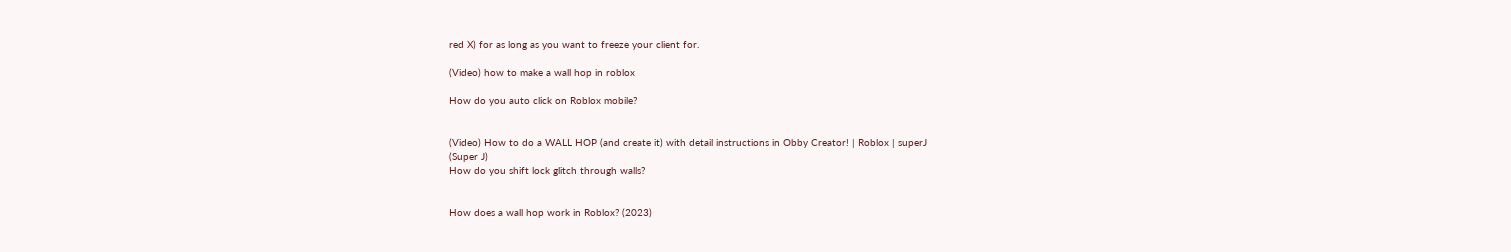red X) for as long as you want to freeze your client for.

(Video) how to make a wall hop in roblox

How do you auto click on Roblox mobile?


(Video) How to do a WALL HOP (and create it) with detail instructions in Obby Creator! | Roblox | superJ
(Super J)
How do you shift lock glitch through walls?


How does a wall hop work in Roblox? (2023)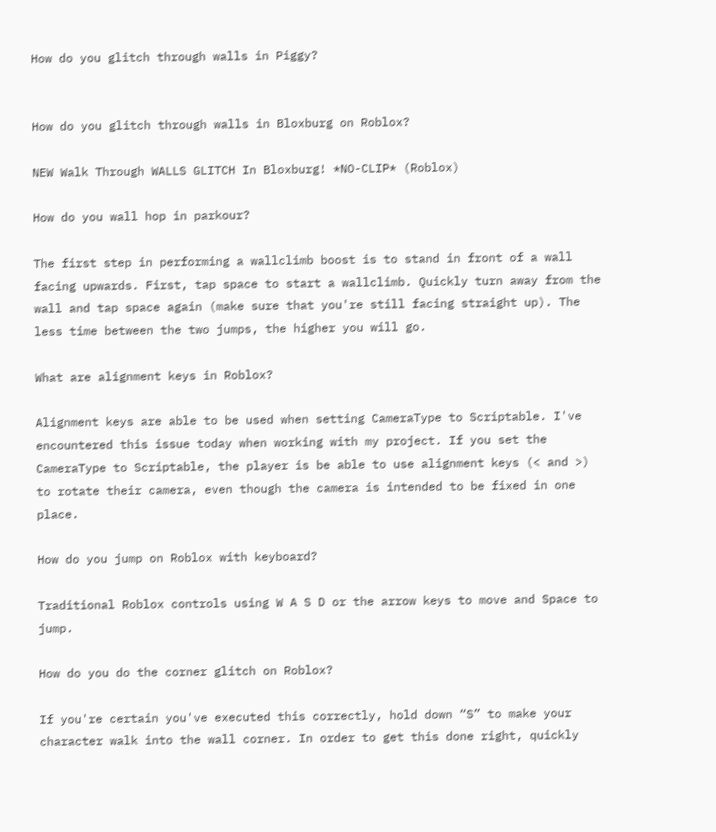How do you glitch through walls in Piggy?


How do you glitch through walls in Bloxburg on Roblox?

NEW Walk Through WALLS GLITCH In Bloxburg! *NO-CLIP* (Roblox)

How do you wall hop in parkour?

The first step in performing a wallclimb boost is to stand in front of a wall facing upwards. First, tap space to start a wallclimb. Quickly turn away from the wall and tap space again (make sure that you're still facing straight up). The less time between the two jumps, the higher you will go.

What are alignment keys in Roblox?

Alignment keys are able to be used when setting CameraType to Scriptable. I've encountered this issue today when working with my project. If you set the CameraType to Scriptable, the player is be able to use alignment keys (< and >) to rotate their camera, even though the camera is intended to be fixed in one place.

How do you jump on Roblox with keyboard?

Traditional Roblox controls using W A S D or the arrow keys to move and Space to jump.

How do you do the corner glitch on Roblox?

If you're certain you've executed this correctly, hold down “S” to make your character walk into the wall corner. In order to get this done right, quickly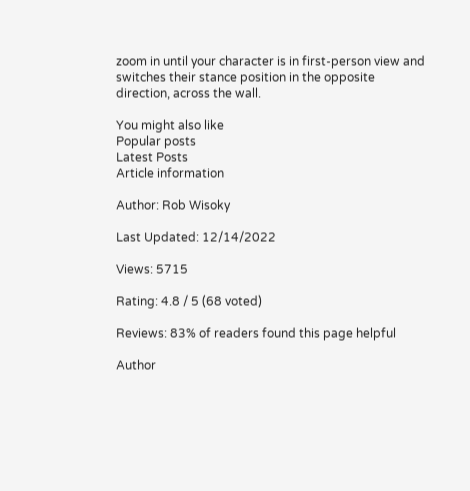zoom in until your character is in first-person view and switches their stance position in the opposite direction, across the wall.

You might also like
Popular posts
Latest Posts
Article information

Author: Rob Wisoky

Last Updated: 12/14/2022

Views: 5715

Rating: 4.8 / 5 (68 voted)

Reviews: 83% of readers found this page helpful

Author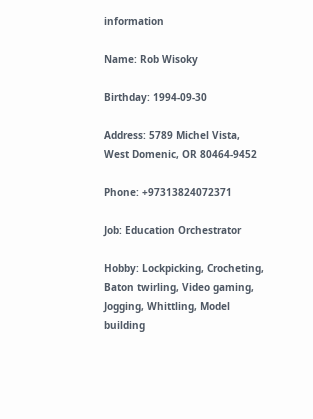information

Name: Rob Wisoky

Birthday: 1994-09-30

Address: 5789 Michel Vista, West Domenic, OR 80464-9452

Phone: +97313824072371

Job: Education Orchestrator

Hobby: Lockpicking, Crocheting, Baton twirling, Video gaming, Jogging, Whittling, Model building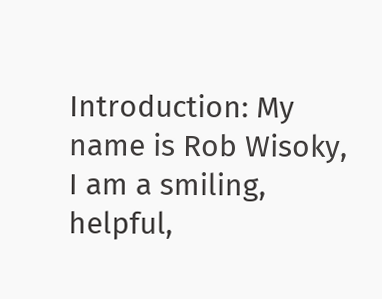Introduction: My name is Rob Wisoky, I am a smiling, helpful,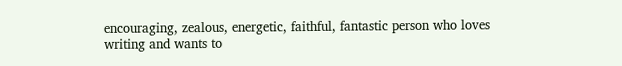encouraging, zealous, energetic, faithful, fantastic person who loves writing and wants to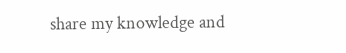share my knowledge and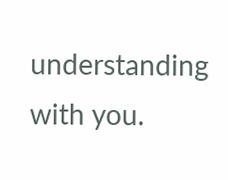understanding with you.